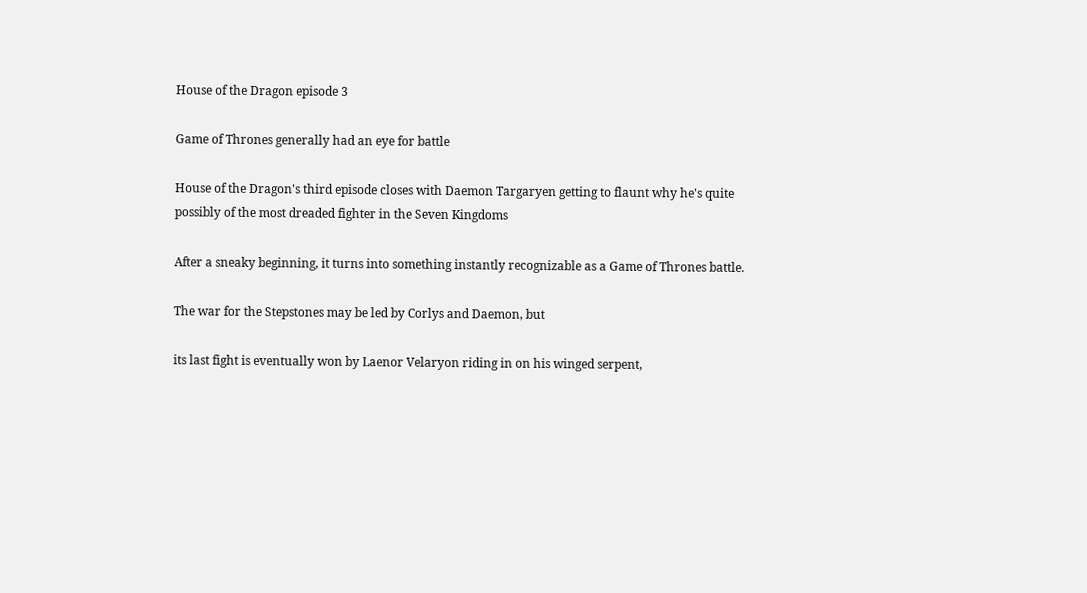House of the Dragon episode 3

Game of Thrones generally had an eye for battle

House of the Dragon's third episode closes with Daemon Targaryen getting to flaunt why he's quite possibly of the most dreaded fighter in the Seven Kingdoms

After a sneaky beginning, it turns into something instantly recognizable as a Game of Thrones battle.

The war for the Stepstones may be led by Corlys and Daemon, but

its last fight is eventually won by Laenor Velaryon riding in on his winged serpent,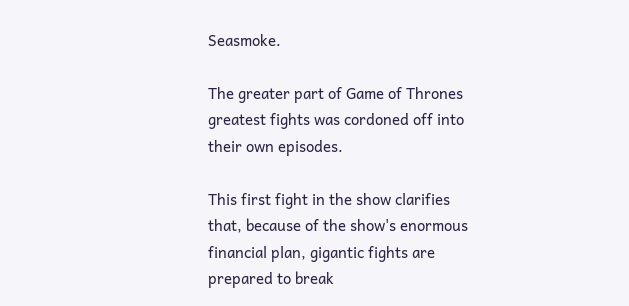Seasmoke.

The greater part of Game of Thrones greatest fights was cordoned off into their own episodes.

This first fight in the show clarifies that, because of the show's enormous financial plan, gigantic fights are prepared to break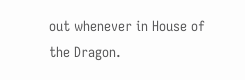out whenever in House of the Dragon.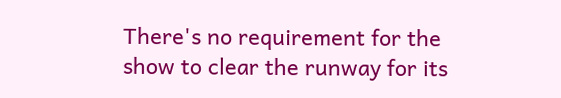There's no requirement for the show to clear the runway for its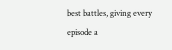best battles, giving every episode a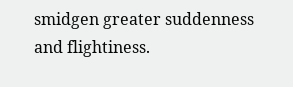smidgen greater suddenness and flightiness.